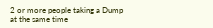2 or more people taking a Dump at the same time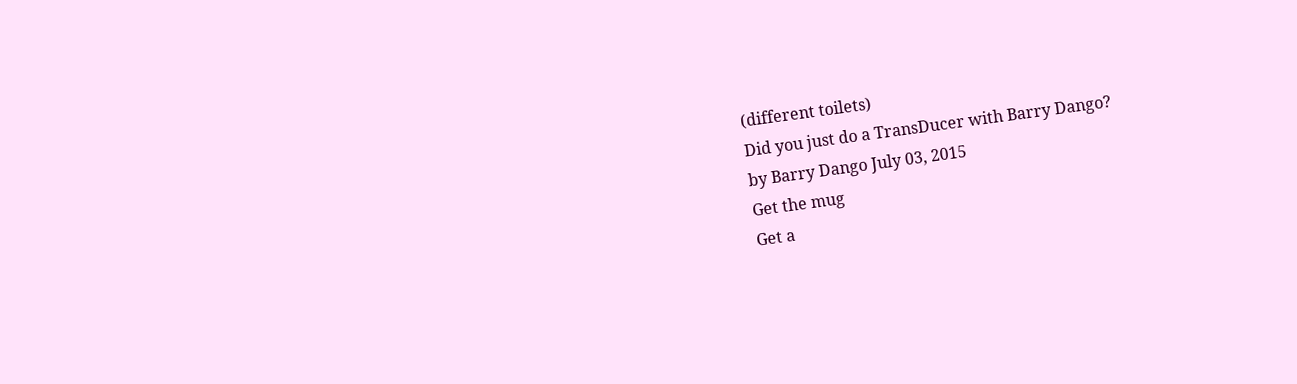(different toilets)
Did you just do a TransDucer with Barry Dango?
by Barry Dango July 03, 2015
Get the mug
Get a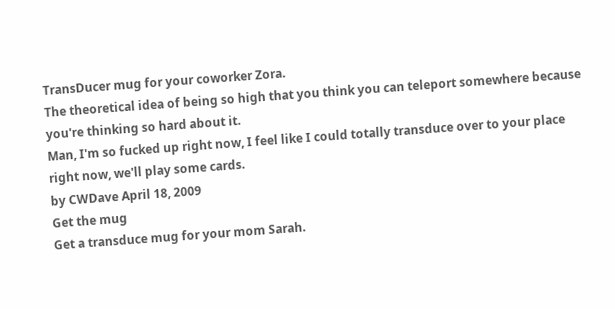TransDucer mug for your coworker Zora.
The theoretical idea of being so high that you think you can teleport somewhere because you're thinking so hard about it.
Man, I'm so fucked up right now, I feel like I could totally transduce over to your place right now, we'll play some cards.
by CWDave April 18, 2009
Get the mug
Get a transduce mug for your mom Sarah.